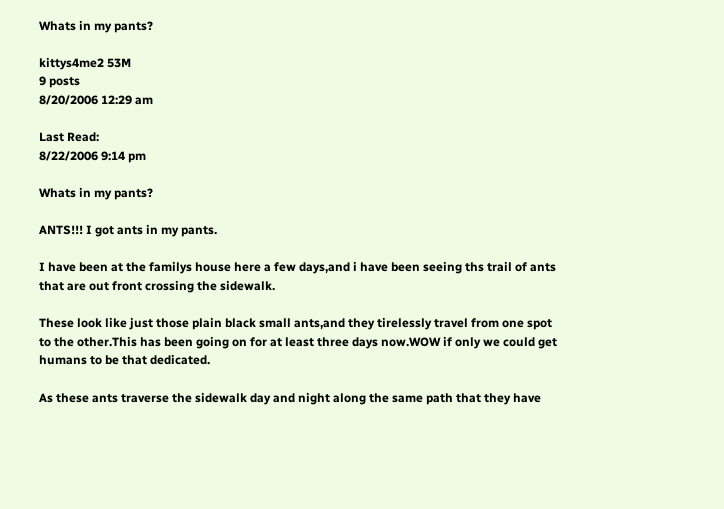Whats in my pants?

kittys4me2 53M
9 posts
8/20/2006 12:29 am

Last Read:
8/22/2006 9:14 pm

Whats in my pants?

ANTS!!! I got ants in my pants.

I have been at the familys house here a few days,and i have been seeing ths trail of ants that are out front crossing the sidewalk.

These look like just those plain black small ants,and they tirelessly travel from one spot to the other.This has been going on for at least three days now.WOW if only we could get humans to be that dedicated.

As these ants traverse the sidewalk day and night along the same path that they have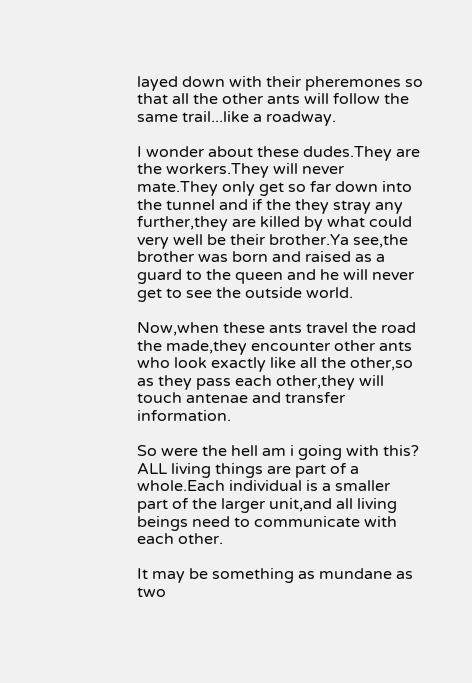layed down with their pheremones so that all the other ants will follow the same trail...like a roadway.

I wonder about these dudes.They are the workers.They will never mate.They only get so far down into the tunnel and if the they stray any further,they are killed by what could very well be their brother.Ya see,the brother was born and raised as a guard to the queen and he will never get to see the outside world.

Now,when these ants travel the road the made,they encounter other ants who look exactly like all the other,so as they pass each other,they will touch antenae and transfer information.

So were the hell am i going with this?
ALL living things are part of a whole.Each individual is a smaller part of the larger unit,and all living beings need to communicate with each other.

It may be something as mundane as two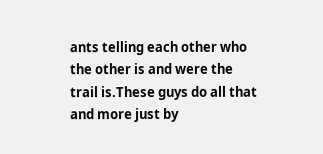ants telling each other who the other is and were the trail is.These guys do all that and more just by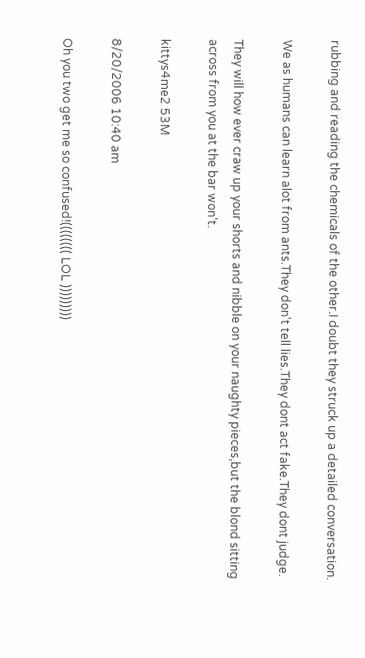rubbing and reading the chemicals of the other.I doubt they struck up a detailed conversation.

We as humans can learn alot from ants.They don't tell lies.They dont act fake.They dont judge.

They will how ever craw up your shorts and nibble on your naughty pieces,but the blond sitting across from you at the bar won't.

kittys4me2 53M

8/20/2006 10:40 am

Oh you two get me so confused!(((((((( LOL )))))))))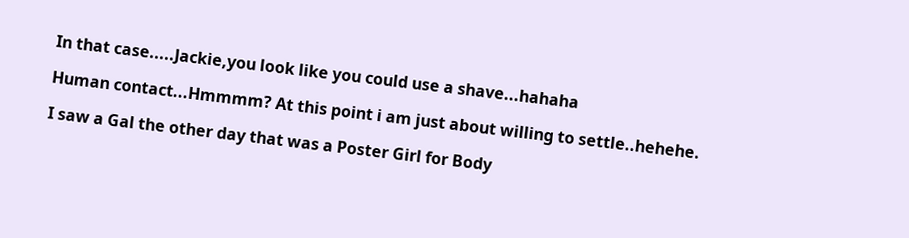In that case.....Jackie,you look like you could use a shave...hahaha

Human contact...Hmmmm? At this point i am just about willing to settle..hehehe.

I saw a Gal the other day that was a Poster Girl for Body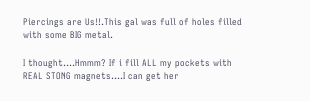Piercings are Us!!.This gal was full of holes filled with some BIG metal.

I thought....Hmmm? If i fill ALL my pockets with REAL STONG magnets....I can get her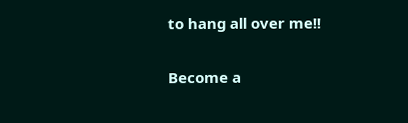to hang all over me!!

Become a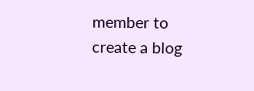member to create a blog